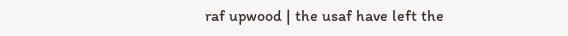raf upwood | the usaf have left the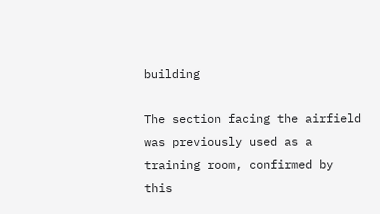building

The section facing the airfield was previously used as a training room, confirmed by this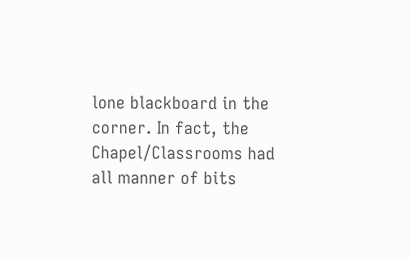lone blackboard in the corner. In fact, the Chapel/Classrooms had all manner of bits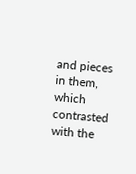and pieces in them, which contrasted with the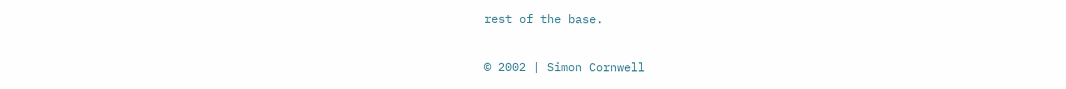rest of the base.

© 2002 | Simon Cornwell